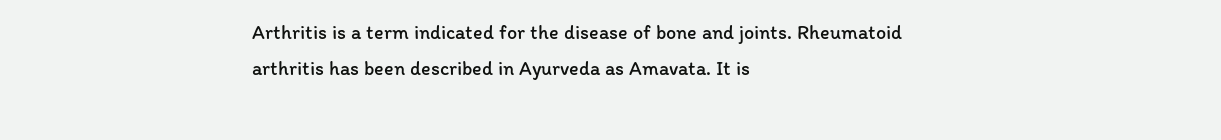Arthritis is a term indicated for the disease of bone and joints. Rheumatoid arthritis has been described in Ayurveda as Amavata. It is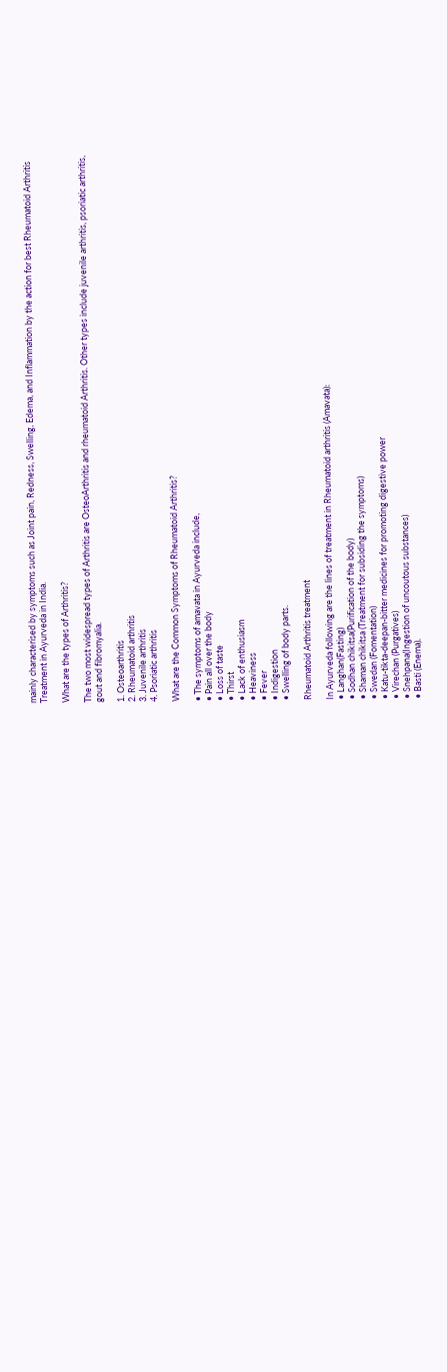mainly characterised by symptoms such as Joint pain, Redness, Swelling, Edema, and Inflammation by the action for best Rheumatoid Arthritis Treatment in Ayurveda in India.

What are the types of Arthritis?

The two most widespread types of Arthritis are OsteoArthritis and rheumatoid Arthritis. Other types include juvenile arthritis, psoriatic arthritis, gout and fibromyalia.

1. Osteoarthritis
2. Rheumatoid arthritis
3. Juvenile arthritis
4. Psoriatic arthritis

What are the Common Symptoms of Rheumatoid Arthritis?

• The symptoms of amavata in Ayurveda include,
• Pain all over the body
• Loss of taste
• Thirst
• Lack of enthusiasm
• Heaviness
• Fever
• Indigestion
• Swelling of body parts.

Rheumatoid Arthritis treatment

In Ayurveda following are the lines of treatment in Rheumatoid arthritis (Amavata):
• Langhan(Fasting)
• Sodhan chikitsa(Purification of the body)
• Shaman chikitsa (Treatment for subsiding the symptoms)
• Swedan (Fomentation)
• Katu-tikta-deepan-bitter medicines for promoting digestive power
• Virechan (Purgatives)
• Snehpana(Ingestion of uncoutous substances)
• Basti (Enema).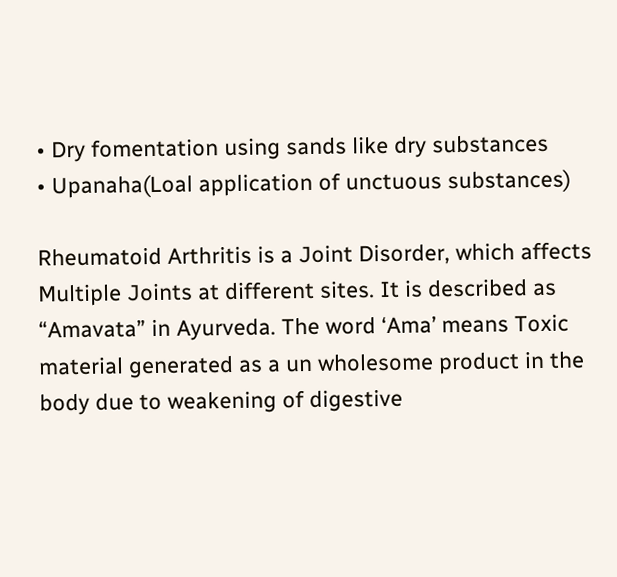• Dry fomentation using sands like dry substances
• Upanaha(Loal application of unctuous substances)

Rheumatoid Arthritis is a Joint Disorder, which affects Multiple Joints at different sites. It is described as “Amavata” in Ayurveda. The word ‘Ama’ means Toxic material generated as a un wholesome product in the body due to weakening of digestive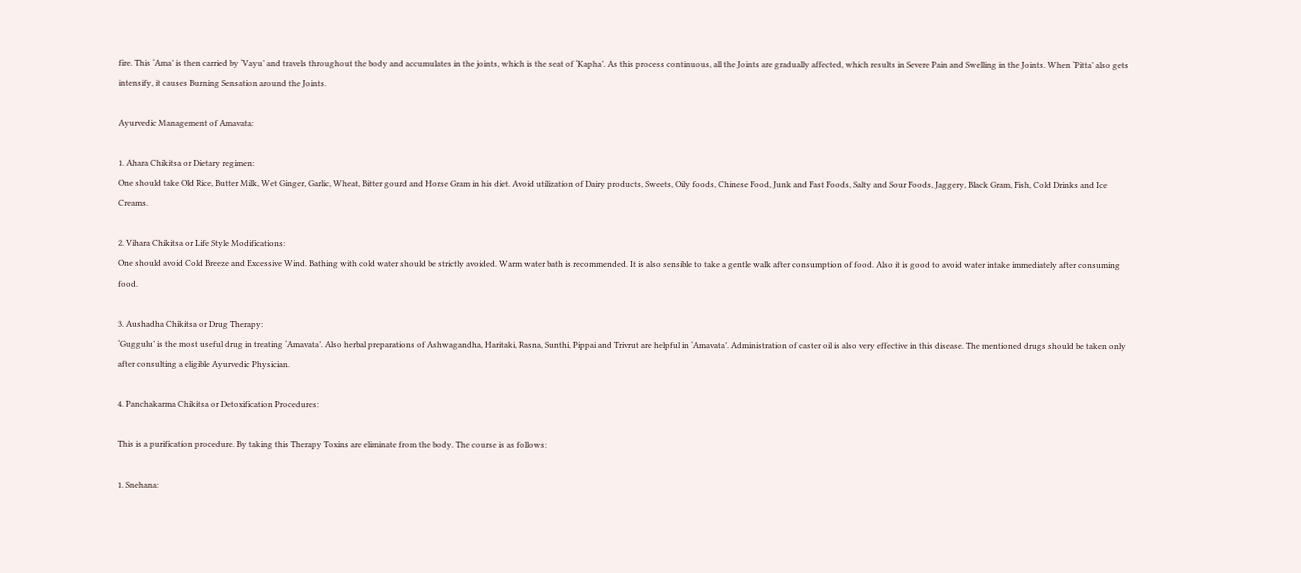fire. This ‘Ama’ is then carried by ‘Vayu’ and travels throughout the body and accumulates in the joints, which is the seat of ‘Kapha’. As this process continuous, all the Joints are gradually affected, which results in Severe Pain and Swelling in the Joints. When ‘Pitta’ also gets intensify, it causes Burning Sensation around the Joints.

Ayurvedic Management of Amavata:

1. Ahara Chikitsa or Dietary regimen:
One should take Old Rice, Butter Milk, Wet Ginger, Garlic, Wheat, Bitter gourd and Horse Gram in his diet. Avoid utilization of Dairy products, Sweets, Oily foods, Chinese Food, Junk and Fast Foods, Salty and Sour Foods, Jaggery, Black Gram, Fish, Cold Drinks and Ice Creams.

2. Vihara Chikitsa or Life Style Modifications:
One should avoid Cold Breeze and Excessive Wind. Bathing with cold water should be strictly avoided. Warm water bath is recommended. It is also sensible to take a gentle walk after consumption of food. Also it is good to avoid water intake immediately after consuming food.

3. Aushadha Chikitsa or Drug Therapy:
‘Guggulu’ is the most useful drug in treating ‘Amavata’. Also herbal preparations of Ashwagandha, Haritaki, Rasna, Sunthi, Pippai and Trivrut are helpful in ‘Amavata’. Administration of caster oil is also very effective in this disease. The mentioned drugs should be taken only after consulting a eligible Ayurvedic Physician.

4. Panchakarma Chikitsa or Detoxification Procedures:

This is a purification procedure. By taking this Therapy Toxins are eliminate from the body. The course is as follows:

1. Snehana: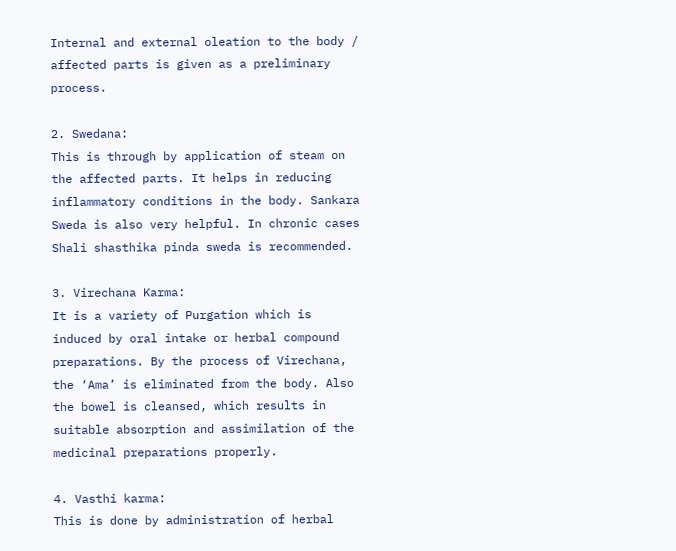Internal and external oleation to the body / affected parts is given as a preliminary process.

2. Swedana:
This is through by application of steam on the affected parts. It helps in reducing inflammatory conditions in the body. Sankara Sweda is also very helpful. In chronic cases Shali shasthika pinda sweda is recommended.

3. Virechana Karma:
It is a variety of Purgation which is induced by oral intake or herbal compound preparations. By the process of Virechana, the ‘Ama’ is eliminated from the body. Also the bowel is cleansed, which results in suitable absorption and assimilation of the medicinal preparations properly.

4. Vasthi karma:
This is done by administration of herbal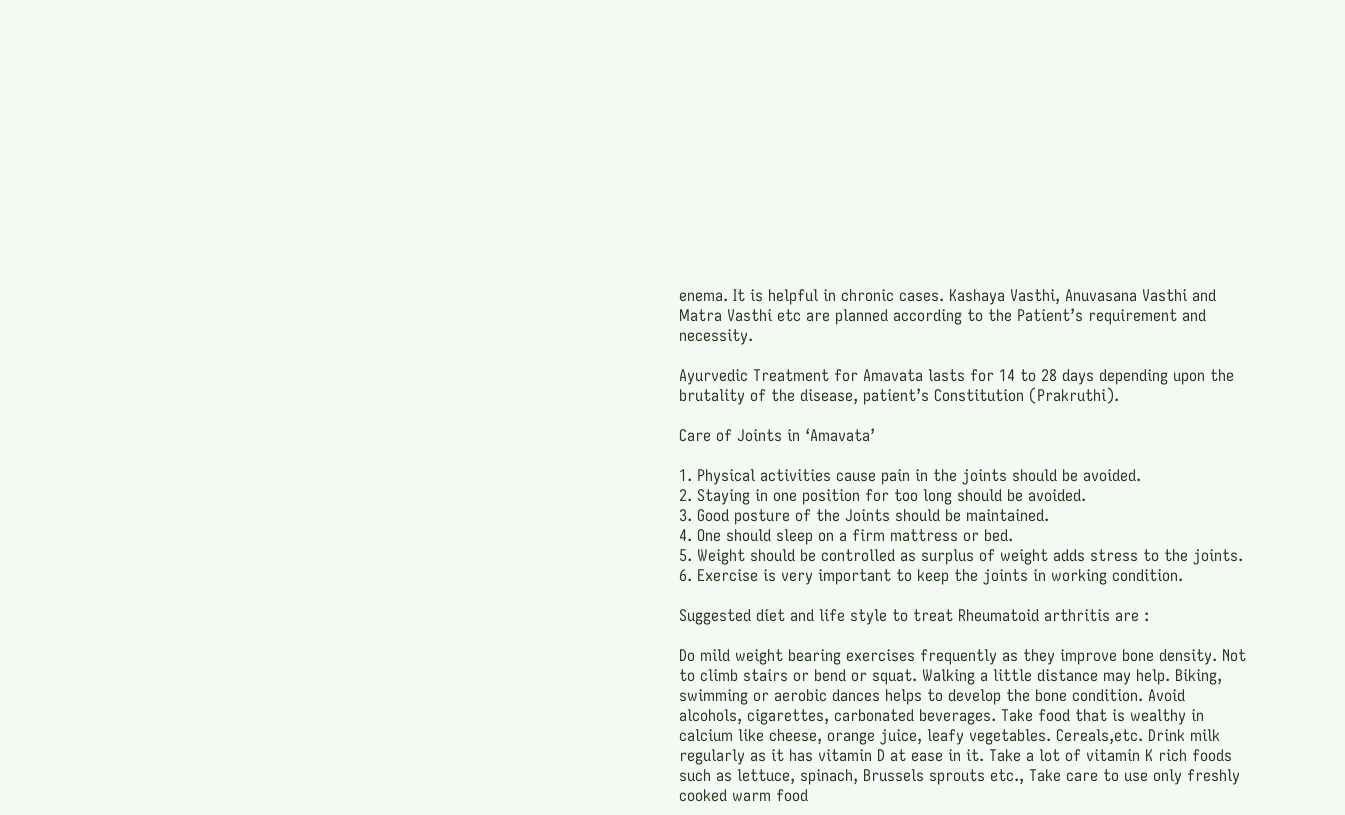enema. It is helpful in chronic cases. Kashaya Vasthi, Anuvasana Vasthi and Matra Vasthi etc are planned according to the Patient’s requirement and necessity.

Ayurvedic Treatment for Amavata lasts for 14 to 28 days depending upon the brutality of the disease, patient’s Constitution (Prakruthi).

Care of Joints in ‘Amavata’

1. Physical activities cause pain in the joints should be avoided.
2. Staying in one position for too long should be avoided.
3. Good posture of the Joints should be maintained.
4. One should sleep on a firm mattress or bed.
5. Weight should be controlled as surplus of weight adds stress to the joints.
6. Exercise is very important to keep the joints in working condition.

Suggested diet and life style to treat Rheumatoid arthritis are :

Do mild weight bearing exercises frequently as they improve bone density. Not to climb stairs or bend or squat. Walking a little distance may help. Biking, swimming or aerobic dances helps to develop the bone condition. Avoid alcohols, cigarettes, carbonated beverages. Take food that is wealthy in calcium like cheese, orange juice, leafy vegetables. Cereals,etc. Drink milk regularly as it has vitamin D at ease in it. Take a lot of vitamin K rich foods such as lettuce, spinach, Brussels sprouts etc., Take care to use only freshly cooked warm food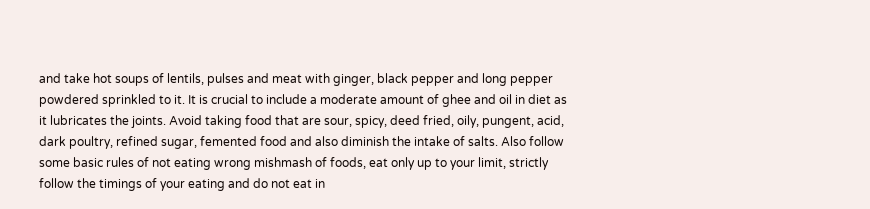and take hot soups of lentils, pulses and meat with ginger, black pepper and long pepper powdered sprinkled to it. It is crucial to include a moderate amount of ghee and oil in diet as it lubricates the joints. Avoid taking food that are sour, spicy, deed fried, oily, pungent, acid, dark poultry, refined sugar, femented food and also diminish the intake of salts. Also follow some basic rules of not eating wrong mishmash of foods, eat only up to your limit, strictly follow the timings of your eating and do not eat in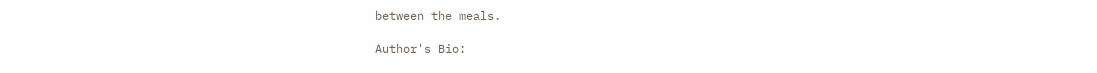between the meals.

Author's Bio: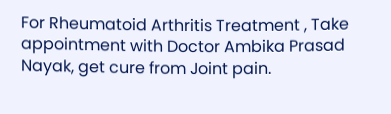For Rheumatoid Arthritis Treatment , Take appointment with Doctor Ambika Prasad Nayak, get cure from Joint pain.